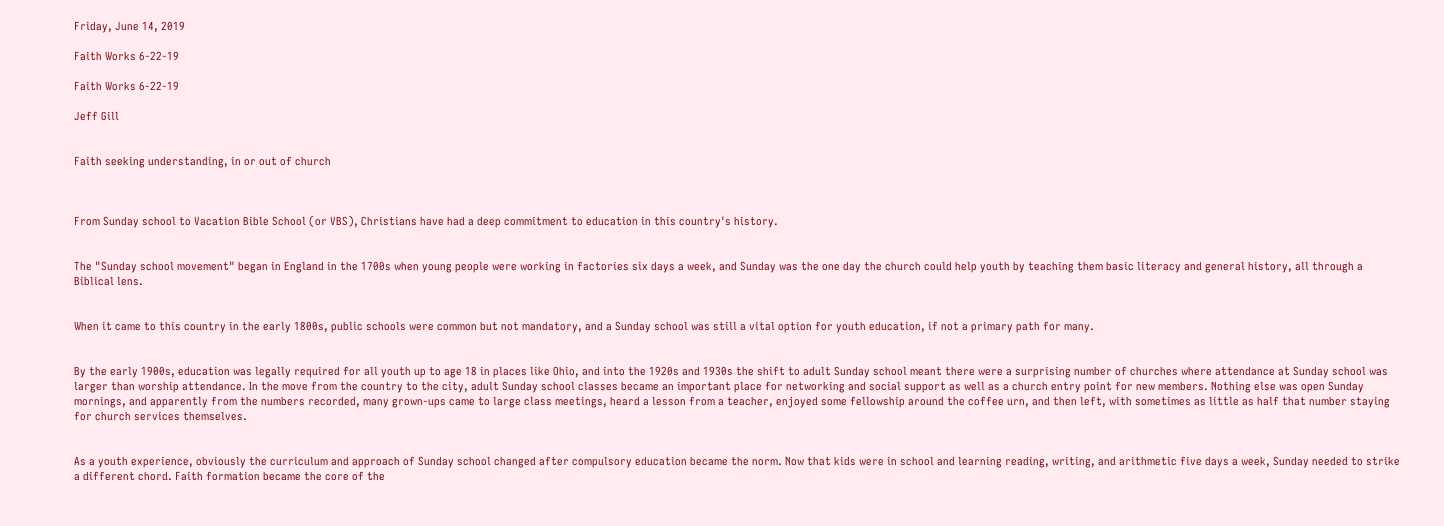Friday, June 14, 2019

Faith Works 6-22-19

Faith Works 6-22-19

Jeff Gill


Faith seeking understanding, in or out of church



From Sunday school to Vacation Bible School (or VBS), Christians have had a deep commitment to education in this country's history.


The "Sunday school movement" began in England in the 1700s when young people were working in factories six days a week, and Sunday was the one day the church could help youth by teaching them basic literacy and general history, all through a Biblical lens.


When it came to this country in the early 1800s, public schools were common but not mandatory, and a Sunday school was still a vital option for youth education, if not a primary path for many.


By the early 1900s, education was legally required for all youth up to age 18 in places like Ohio, and into the 1920s and 1930s the shift to adult Sunday school meant there were a surprising number of churches where attendance at Sunday school was larger than worship attendance. In the move from the country to the city, adult Sunday school classes became an important place for networking and social support as well as a church entry point for new members. Nothing else was open Sunday mornings, and apparently from the numbers recorded, many grown-ups came to large class meetings, heard a lesson from a teacher, enjoyed some fellowship around the coffee urn, and then left, with sometimes as little as half that number staying for church services themselves.


As a youth experience, obviously the curriculum and approach of Sunday school changed after compulsory education became the norm. Now that kids were in school and learning reading, writing, and arithmetic five days a week, Sunday needed to strike a different chord. Faith formation became the core of the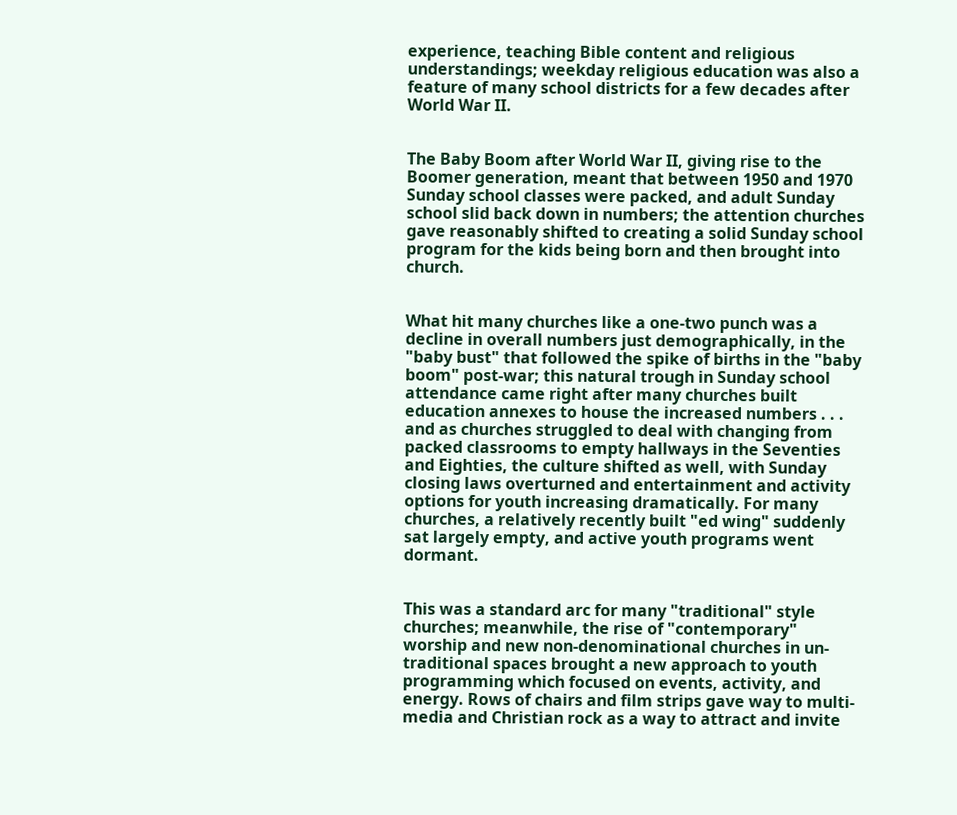experience, teaching Bible content and religious understandings; weekday religious education was also a feature of many school districts for a few decades after World War II.


The Baby Boom after World War II, giving rise to the Boomer generation, meant that between 1950 and 1970 Sunday school classes were packed, and adult Sunday school slid back down in numbers; the attention churches gave reasonably shifted to creating a solid Sunday school program for the kids being born and then brought into church.


What hit many churches like a one-two punch was a decline in overall numbers just demographically, in the "baby bust" that followed the spike of births in the "baby boom" post-war; this natural trough in Sunday school attendance came right after many churches built education annexes to house the increased numbers . . . and as churches struggled to deal with changing from packed classrooms to empty hallways in the Seventies and Eighties, the culture shifted as well, with Sunday closing laws overturned and entertainment and activity options for youth increasing dramatically. For many churches, a relatively recently built "ed wing" suddenly sat largely empty, and active youth programs went dormant.


This was a standard arc for many "traditional" style churches; meanwhile, the rise of "contemporary" worship and new non-denominational churches in un-traditional spaces brought a new approach to youth programming which focused on events, activity, and energy. Rows of chairs and film strips gave way to multi-media and Christian rock as a way to attract and invite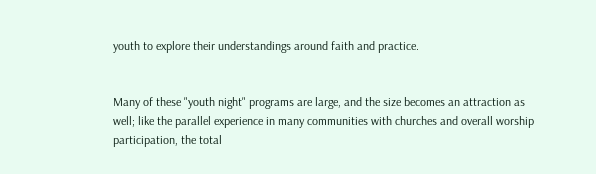youth to explore their understandings around faith and practice.


Many of these "youth night" programs are large, and the size becomes an attraction as well; like the parallel experience in many communities with churches and overall worship participation, the total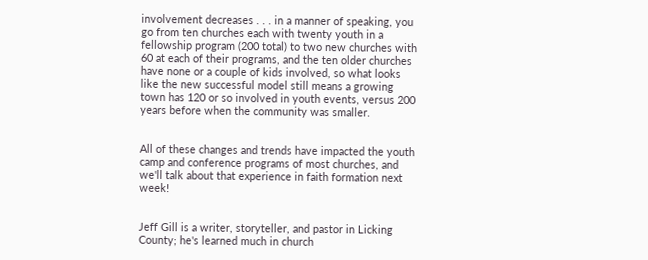involvement decreases . . . in a manner of speaking, you go from ten churches each with twenty youth in a fellowship program (200 total) to two new churches with 60 at each of their programs, and the ten older churches have none or a couple of kids involved, so what looks like the new successful model still means a growing town has 120 or so involved in youth events, versus 200 years before when the community was smaller.


All of these changes and trends have impacted the youth camp and conference programs of most churches, and we'll talk about that experience in faith formation next week!


Jeff Gill is a writer, storyteller, and pastor in Licking County; he's learned much in church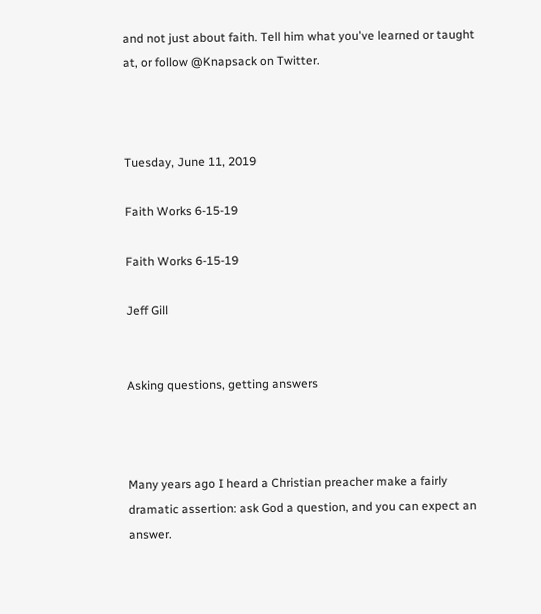and not just about faith. Tell him what you've learned or taught at, or follow @Knapsack on Twitter.



Tuesday, June 11, 2019

Faith Works 6-15-19

Faith Works 6-15-19

Jeff Gill


Asking questions, getting answers



Many years ago I heard a Christian preacher make a fairly dramatic assertion: ask God a question, and you can expect an answer.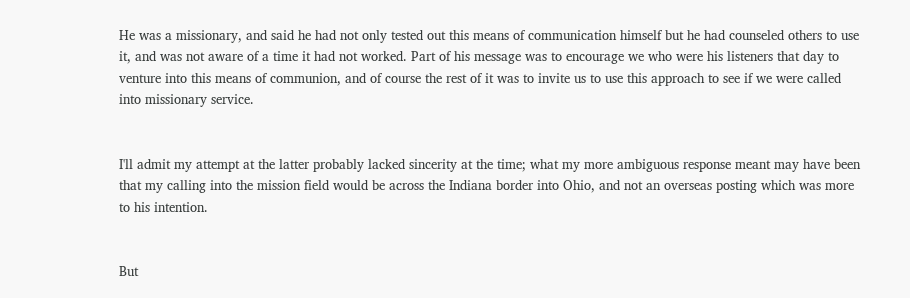He was a missionary, and said he had not only tested out this means of communication himself but he had counseled others to use it, and was not aware of a time it had not worked. Part of his message was to encourage we who were his listeners that day to venture into this means of communion, and of course the rest of it was to invite us to use this approach to see if we were called into missionary service.


I'll admit my attempt at the latter probably lacked sincerity at the time; what my more ambiguous response meant may have been that my calling into the mission field would be across the Indiana border into Ohio, and not an overseas posting which was more to his intention.


But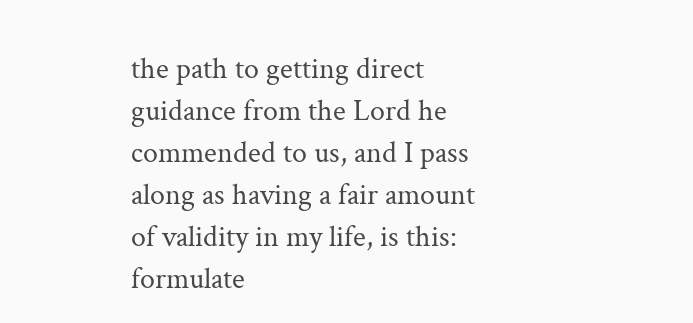the path to getting direct guidance from the Lord he commended to us, and I pass along as having a fair amount of validity in my life, is this: formulate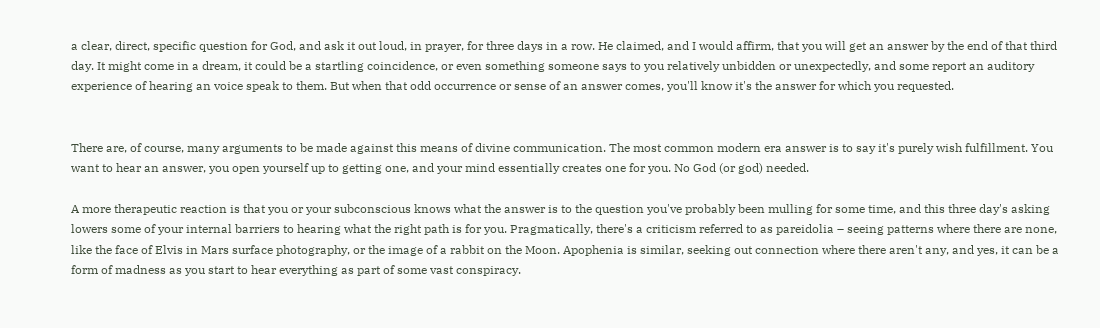a clear, direct, specific question for God, and ask it out loud, in prayer, for three days in a row. He claimed, and I would affirm, that you will get an answer by the end of that third day. It might come in a dream, it could be a startling coincidence, or even something someone says to you relatively unbidden or unexpectedly, and some report an auditory experience of hearing an voice speak to them. But when that odd occurrence or sense of an answer comes, you'll know it's the answer for which you requested.


There are, of course, many arguments to be made against this means of divine communication. The most common modern era answer is to say it's purely wish fulfillment. You want to hear an answer, you open yourself up to getting one, and your mind essentially creates one for you. No God (or god) needed.

A more therapeutic reaction is that you or your subconscious knows what the answer is to the question you've probably been mulling for some time, and this three day's asking lowers some of your internal barriers to hearing what the right path is for you. Pragmatically, there's a criticism referred to as pareidolia – seeing patterns where there are none, like the face of Elvis in Mars surface photography, or the image of a rabbit on the Moon. Apophenia is similar, seeking out connection where there aren't any, and yes, it can be a form of madness as you start to hear everything as part of some vast conspiracy.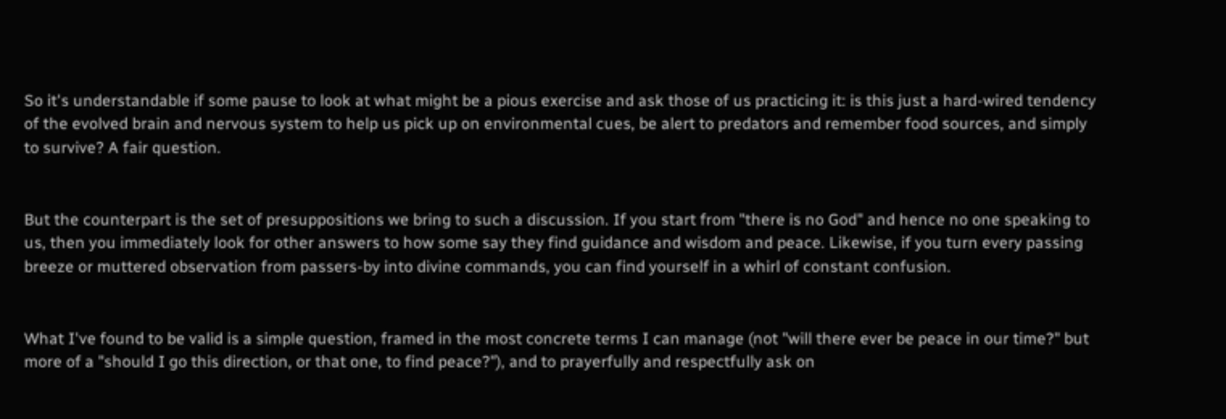So it's understandable if some pause to look at what might be a pious exercise and ask those of us practicing it: is this just a hard-wired tendency of the evolved brain and nervous system to help us pick up on environmental cues, be alert to predators and remember food sources, and simply to survive? A fair question.


But the counterpart is the set of presuppositions we bring to such a discussion. If you start from "there is no God" and hence no one speaking to us, then you immediately look for other answers to how some say they find guidance and wisdom and peace. Likewise, if you turn every passing breeze or muttered observation from passers-by into divine commands, you can find yourself in a whirl of constant confusion.


What I've found to be valid is a simple question, framed in the most concrete terms I can manage (not "will there ever be peace in our time?" but more of a "should I go this direction, or that one, to find peace?"), and to prayerfully and respectfully ask on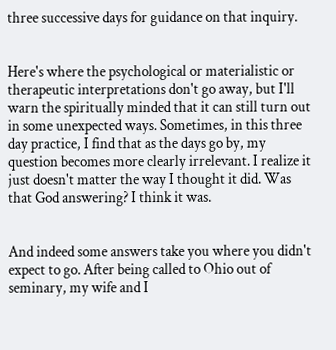three successive days for guidance on that inquiry.


Here's where the psychological or materialistic or therapeutic interpretations don't go away, but I'll warn the spiritually minded that it can still turn out in some unexpected ways. Sometimes, in this three day practice, I find that as the days go by, my question becomes more clearly irrelevant. I realize it just doesn't matter the way I thought it did. Was that God answering? I think it was.


And indeed some answers take you where you didn't expect to go. After being called to Ohio out of seminary, my wife and I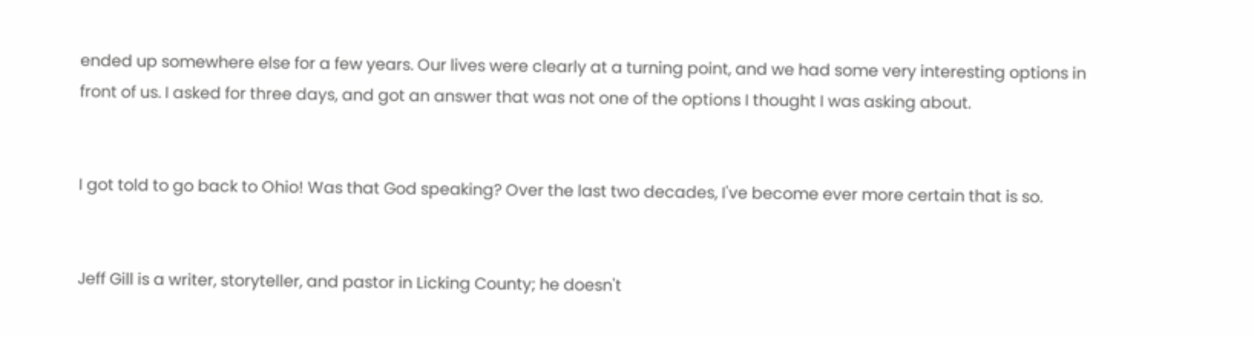ended up somewhere else for a few years. Our lives were clearly at a turning point, and we had some very interesting options in front of us. I asked for three days, and got an answer that was not one of the options I thought I was asking about.


I got told to go back to Ohio! Was that God speaking? Over the last two decades, I've become ever more certain that is so.


Jeff Gill is a writer, storyteller, and pastor in Licking County; he doesn't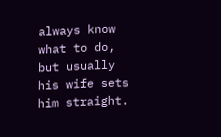always know what to do, but usually his wife sets him straight.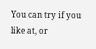You can try if you like at, or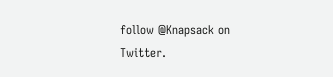follow @Knapsack on Twitter.